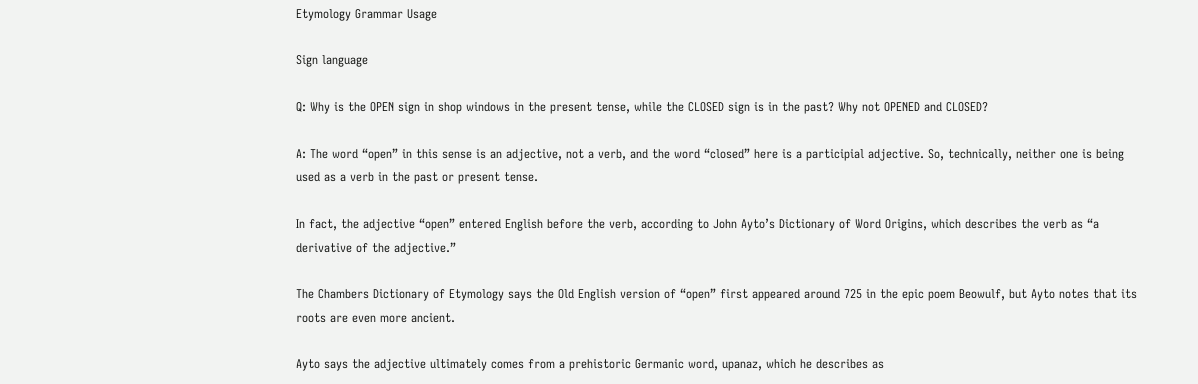Etymology Grammar Usage

Sign language

Q: Why is the OPEN sign in shop windows in the present tense, while the CLOSED sign is in the past? Why not OPENED and CLOSED?

A: The word “open” in this sense is an adjective, not a verb, and the word “closed” here is a participial adjective. So, technically, neither one is being used as a verb in the past or present tense.

In fact, the adjective “open” entered English before the verb, according to John Ayto’s Dictionary of Word Origins, which describes the verb as “a derivative of the adjective.”

The Chambers Dictionary of Etymology says the Old English version of “open” first appeared around 725 in the epic poem Beowulf, but Ayto notes that its roots are even more ancient.

Ayto says the adjective ultimately comes from a prehistoric Germanic word, upanaz, which he describes as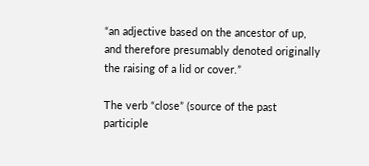“an adjective based on the ancestor of up, and therefore presumably denoted originally the raising of a lid or cover.”

The verb “close” (source of the past participle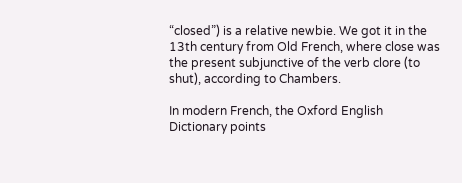“closed”) is a relative newbie. We got it in the 13th century from Old French, where close was the present subjunctive of the verb clore (to shut), according to Chambers.

In modern French, the Oxford English Dictionary points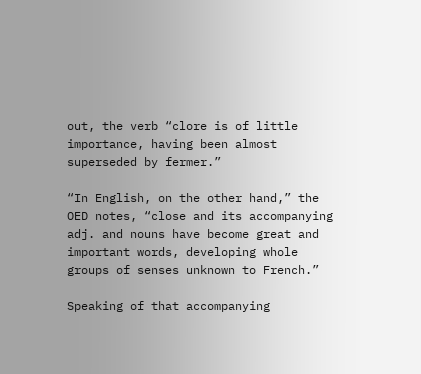out, the verb “clore is of little importance, having been almost superseded by fermer.”

“In English, on the other hand,” the OED notes, “close and its accompanying adj. and nouns have become great and important words, developing whole groups of senses unknown to French.”

Speaking of that accompanying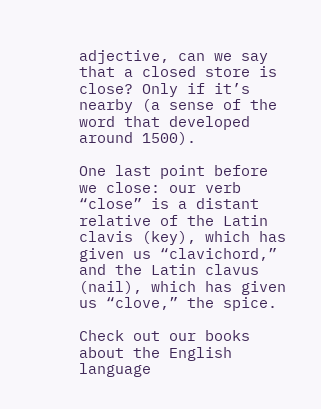adjective, can we say that a closed store is close? Only if it’s nearby (a sense of the word that developed around 1500).

One last point before we close: our verb “close” is a distant relative of the Latin clavis (key), which has given us “clavichord,” and the Latin clavus (nail), which has given us “clove,” the spice.

Check out our books about the English language